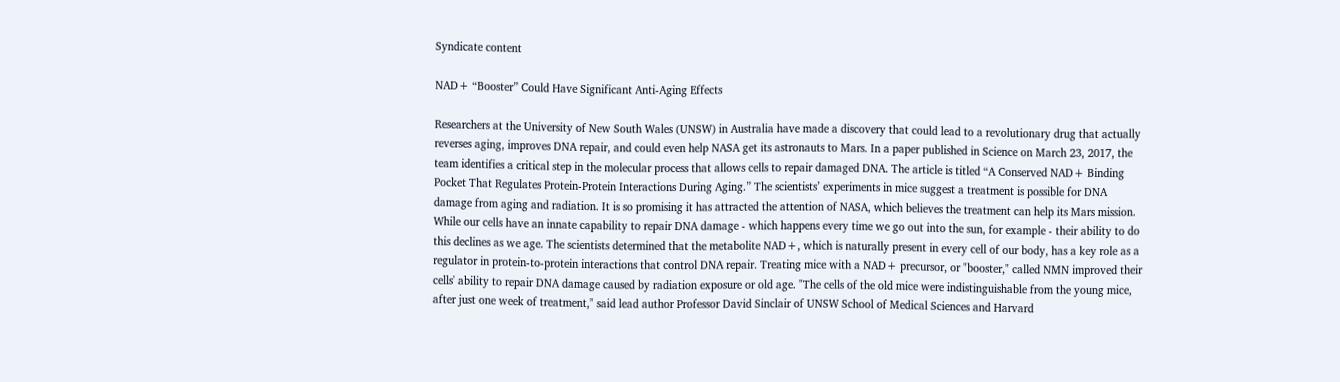Syndicate content

NAD+ “Booster” Could Have Significant Anti-Aging Effects

Researchers at the University of New South Wales (UNSW) in Australia have made a discovery that could lead to a revolutionary drug that actually reverses aging, improves DNA repair, and could even help NASA get its astronauts to Mars. In a paper published in Science on March 23, 2017, the team identifies a critical step in the molecular process that allows cells to repair damaged DNA. The article is titled “A Conserved NAD+ Binding Pocket That Regulates Protein-Protein Interactions During Aging.” The scientists’ experiments in mice suggest a treatment is possible for DNA damage from aging and radiation. It is so promising it has attracted the attention of NASA, which believes the treatment can help its Mars mission. While our cells have an innate capability to repair DNA damage - which happens every time we go out into the sun, for example - their ability to do this declines as we age. The scientists determined that the metabolite NAD+, which is naturally present in every cell of our body, has a key role as a regulator in protein-to-protein interactions that control DNA repair. Treating mice with a NAD+ precursor, or "booster," called NMN improved their cells' ability to repair DNA damage caused by radiation exposure or old age. "The cells of the old mice were indistinguishable from the young mice, after just one week of treatment," said lead author Professor David Sinclair of UNSW School of Medical Sciences and Harvard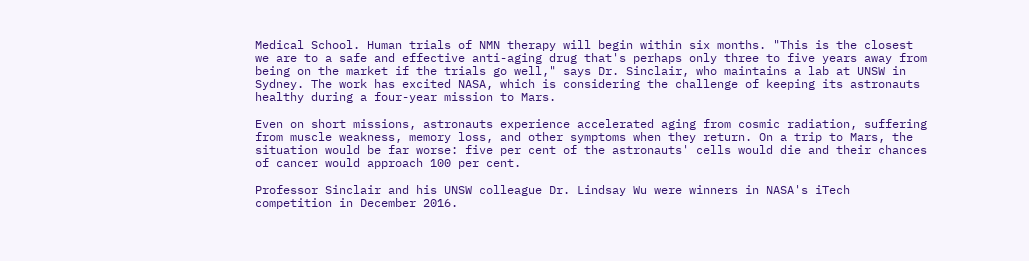Medical School. Human trials of NMN therapy will begin within six months. "This is the closest we are to a safe and effective anti-aging drug that's perhaps only three to five years away from being on the market if the trials go well," says Dr. Sinclair, who maintains a lab at UNSW in Sydney. The work has excited NASA, which is considering the challenge of keeping its astronauts healthy during a four-year mission to Mars.

Even on short missions, astronauts experience accelerated aging from cosmic radiation, suffering from muscle weakness, memory loss, and other symptoms when they return. On a trip to Mars, the situation would be far worse: five per cent of the astronauts' cells would die and their chances of cancer would approach 100 per cent.

Professor Sinclair and his UNSW colleague Dr. Lindsay Wu were winners in NASA's iTech competition in December 2016.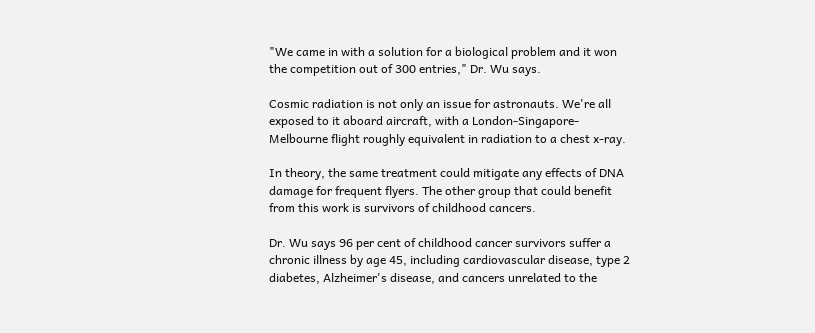"We came in with a solution for a biological problem and it won the competition out of 300 entries," Dr. Wu says.

Cosmic radiation is not only an issue for astronauts. We're all exposed to it aboard aircraft, with a London-Singapore-Melbourne flight roughly equivalent in radiation to a chest x-ray.

In theory, the same treatment could mitigate any effects of DNA damage for frequent flyers. The other group that could benefit from this work is survivors of childhood cancers.

Dr. Wu says 96 per cent of childhood cancer survivors suffer a chronic illness by age 45, including cardiovascular disease, type 2 diabetes, Alzheimer's disease, and cancers unrelated to the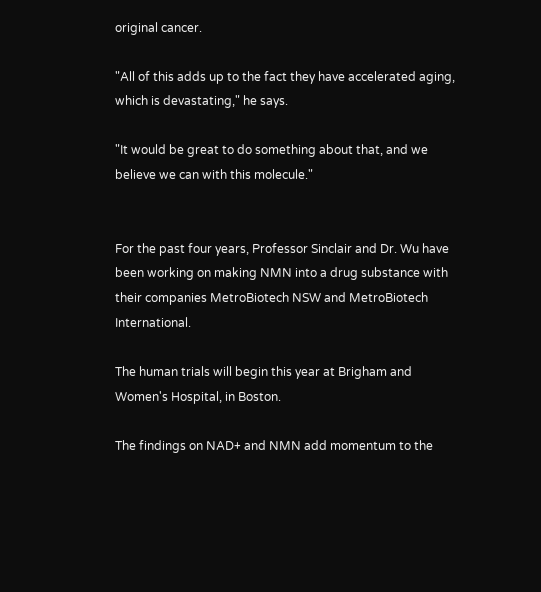original cancer.

"All of this adds up to the fact they have accelerated aging, which is devastating," he says.

"It would be great to do something about that, and we believe we can with this molecule."


For the past four years, Professor Sinclair and Dr. Wu have been working on making NMN into a drug substance with their companies MetroBiotech NSW and MetroBiotech International.

The human trials will begin this year at Brigham and Women's Hospital, in Boston.

The findings on NAD+ and NMN add momentum to the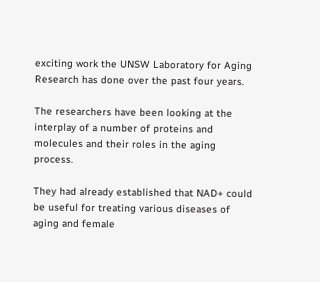exciting work the UNSW Laboratory for Aging Research has done over the past four years.

The researchers have been looking at the interplay of a number of proteins and molecules and their roles in the aging process.

They had already established that NAD+ could be useful for treating various diseases of aging and female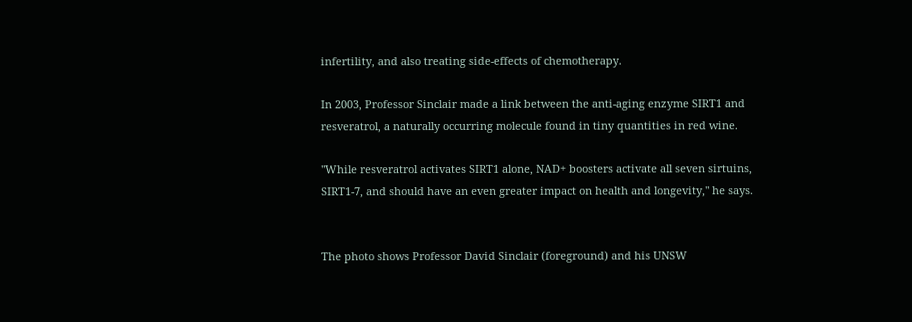infertility, and also treating side-effects of chemotherapy.

In 2003, Professor Sinclair made a link between the anti-aging enzyme SIRT1 and resveratrol, a naturally occurring molecule found in tiny quantities in red wine.

"While resveratrol activates SIRT1 alone, NAD+ boosters activate all seven sirtuins, SIRT1-7, and should have an even greater impact on health and longevity," he says.


The photo shows Professor David Sinclair (foreground) and his UNSW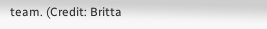team. (Credit: Britta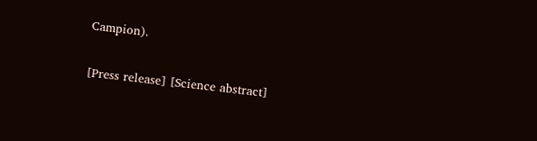Campion).

[Press release] [Science abstract]